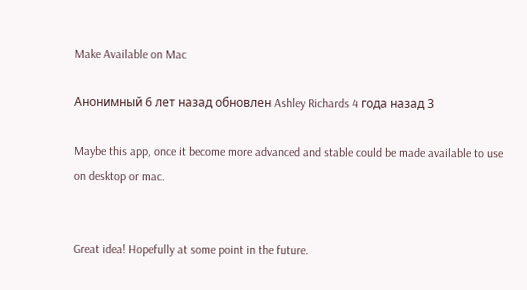Make Available on Mac

Анонимный 6 лет назад обновлен Ashley Richards 4 года назад 3

Maybe this app, once it become more advanced and stable could be made available to use on desktop or mac.


Great idea! Hopefully at some point in the future.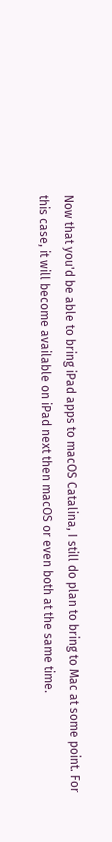Now that you'd be able to bring iPad apps to macOS Catalina, I still do plan to bring to Mac at some point. For this case, it will become available on iPad next then macOS or even both at the same time.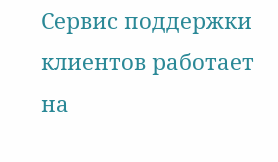Сервис поддержки клиентов работает на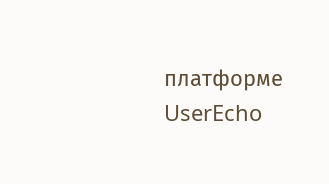платформе UserEcho